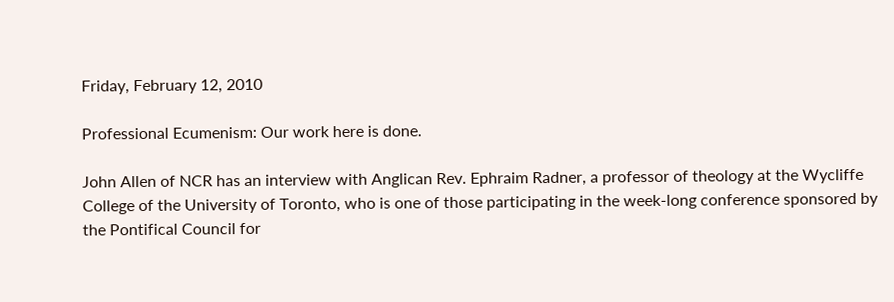Friday, February 12, 2010

Professional Ecumenism: Our work here is done.

John Allen of NCR has an interview with Anglican Rev. Ephraim Radner, a professor of theology at the Wycliffe College of the University of Toronto, who is one of those participating in the week-long conference sponsored by the Pontifical Council for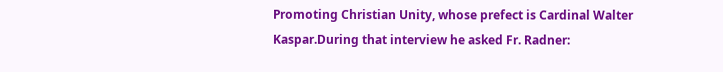Promoting Christian Unity, whose prefect is Cardinal Walter Kaspar.During that interview he asked Fr. Radner: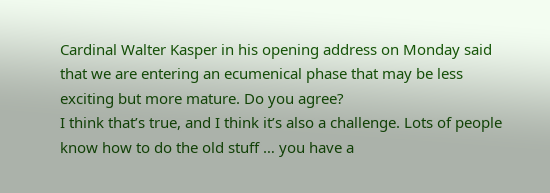Cardinal Walter Kasper in his opening address on Monday said that we are entering an ecumenical phase that may be less exciting but more mature. Do you agree?
I think that’s true, and I think it’s also a challenge. Lots of people know how to do the old stuff … you have a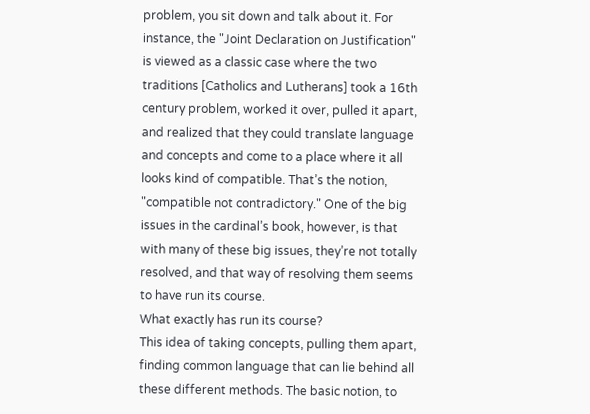problem, you sit down and talk about it. For instance, the "Joint Declaration on Justification" is viewed as a classic case where the two traditions [Catholics and Lutherans] took a 16th century problem, worked it over, pulled it apart, and realized that they could translate language and concepts and come to a place where it all looks kind of compatible. That’s the notion, "compatible not contradictory." One of the big issues in the cardinal’s book, however, is that with many of these big issues, they’re not totally resolved, and that way of resolving them seems to have run its course.
What exactly has run its course?
This idea of taking concepts, pulling them apart, finding common language that can lie behind all these different methods. The basic notion, to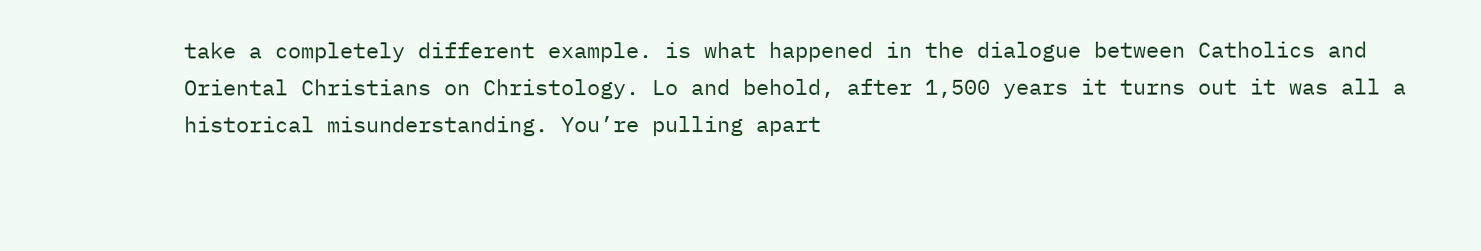take a completely different example. is what happened in the dialogue between Catholics and Oriental Christians on Christology. Lo and behold, after 1,500 years it turns out it was all a historical misunderstanding. You’re pulling apart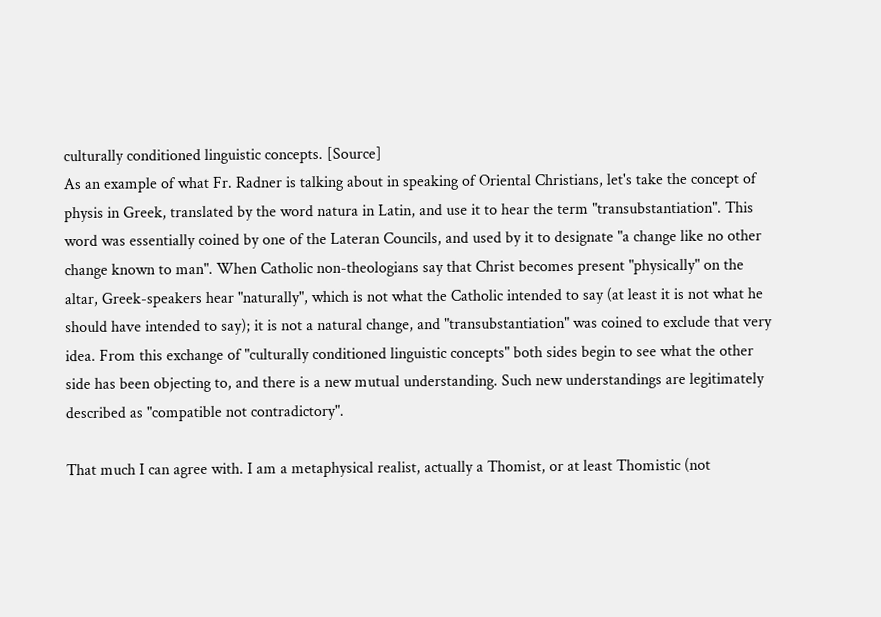culturally conditioned linguistic concepts. [Source]
As an example of what Fr. Radner is talking about in speaking of Oriental Christians, let's take the concept of physis in Greek, translated by the word natura in Latin, and use it to hear the term "transubstantiation". This word was essentially coined by one of the Lateran Councils, and used by it to designate "a change like no other change known to man". When Catholic non-theologians say that Christ becomes present "physically" on the altar, Greek-speakers hear "naturally", which is not what the Catholic intended to say (at least it is not what he should have intended to say); it is not a natural change, and "transubstantiation" was coined to exclude that very idea. From this exchange of "culturally conditioned linguistic concepts" both sides begin to see what the other side has been objecting to, and there is a new mutual understanding. Such new understandings are legitimately described as "compatible not contradictory".

That much I can agree with. I am a metaphysical realist, actually a Thomist, or at least Thomistic (not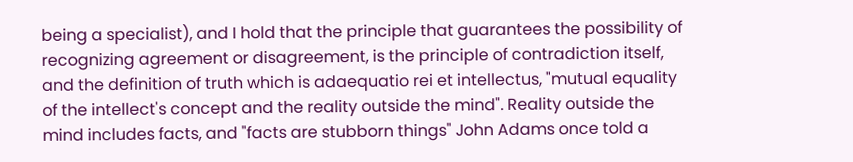being a specialist), and I hold that the principle that guarantees the possibility of recognizing agreement or disagreement, is the principle of contradiction itself, and the definition of truth which is adaequatio rei et intellectus, "mutual equality of the intellect's concept and the reality outside the mind". Reality outside the mind includes facts, and "facts are stubborn things" John Adams once told a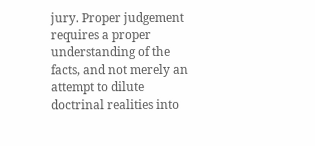jury. Proper judgement requires a proper understanding of the facts, and not merely an attempt to dilute doctrinal realities into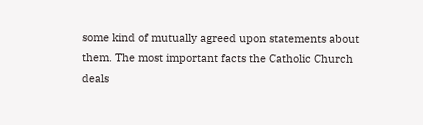some kind of mutually agreed upon statements about them. The most important facts the Catholic Church deals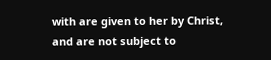with are given to her by Christ, and are not subject to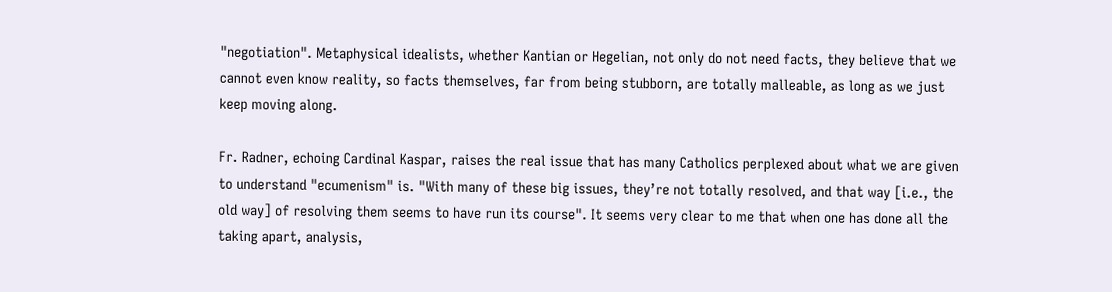"negotiation". Metaphysical idealists, whether Kantian or Hegelian, not only do not need facts, they believe that we cannot even know reality, so facts themselves, far from being stubborn, are totally malleable, as long as we just keep moving along.

Fr. Radner, echoing Cardinal Kaspar, raises the real issue that has many Catholics perplexed about what we are given to understand "ecumenism" is. "With many of these big issues, they’re not totally resolved, and that way [i.e., the old way] of resolving them seems to have run its course". It seems very clear to me that when one has done all the taking apart, analysis,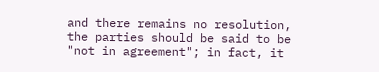and there remains no resolution, the parties should be said to be "not in agreement"; in fact, it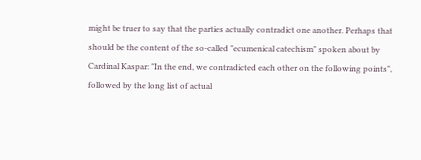might be truer to say that the parties actually contradict one another. Perhaps that should be the content of the so-called "ecumenical catechism" spoken about by Cardinal Kaspar: "In the end, we contradicted each other on the following points", followed by the long list of actual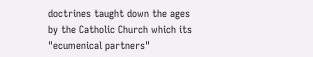doctrines taught down the ages by the Catholic Church which its "ecumenical partners"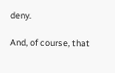deny.

And, of course, that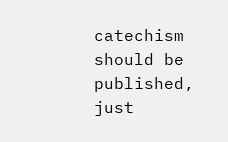catechism should be published, just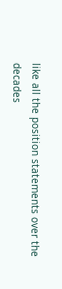like all the position statements over the decades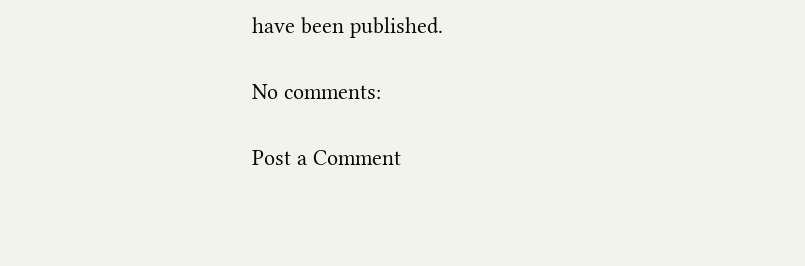have been published.

No comments:

Post a Comment